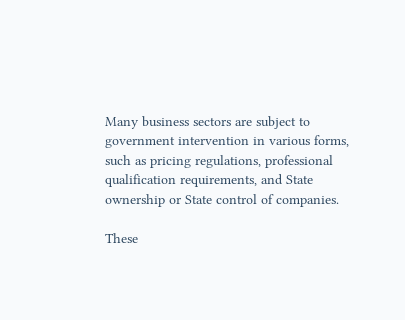Many business sectors are subject to government intervention in various forms, such as pricing regulations, professional qualification requirements, and State ownership or State control of companies.

These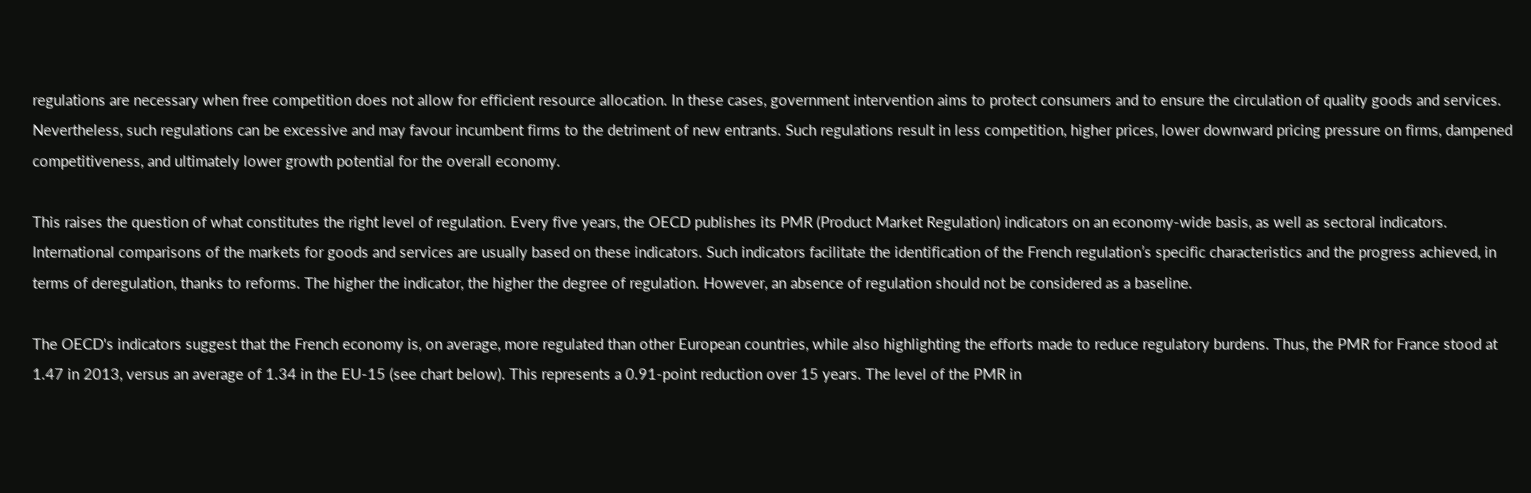regulations are necessary when free competition does not allow for efficient resource allocation. In these cases, government intervention aims to protect consumers and to ensure the circulation of quality goods and services. Nevertheless, such regulations can be excessive and may favour incumbent firms to the detriment of new entrants. Such regulations result in less competition, higher prices, lower downward pricing pressure on firms, dampened competitiveness, and ultimately lower growth potential for the overall economy.

This raises the question of what constitutes the right level of regulation. Every five years, the OECD publishes its PMR (Product Market Regulation) indicators on an economy-wide basis, as well as sectoral indicators. International comparisons of the markets for goods and services are usually based on these indicators. Such indicators facilitate the identification of the French regulation’s specific characteristics and the progress achieved, in terms of deregulation, thanks to reforms. The higher the indicator, the higher the degree of regulation. However, an absence of regulation should not be considered as a baseline.

The OECD's indicators suggest that the French economy is, on average, more regulated than other European countries, while also highlighting the efforts made to reduce regulatory burdens. Thus, the PMR for France stood at 1.47 in 2013, versus an average of 1.34 in the EU-15 (see chart below). This represents a 0.91-point reduction over 15 years. The level of the PMR in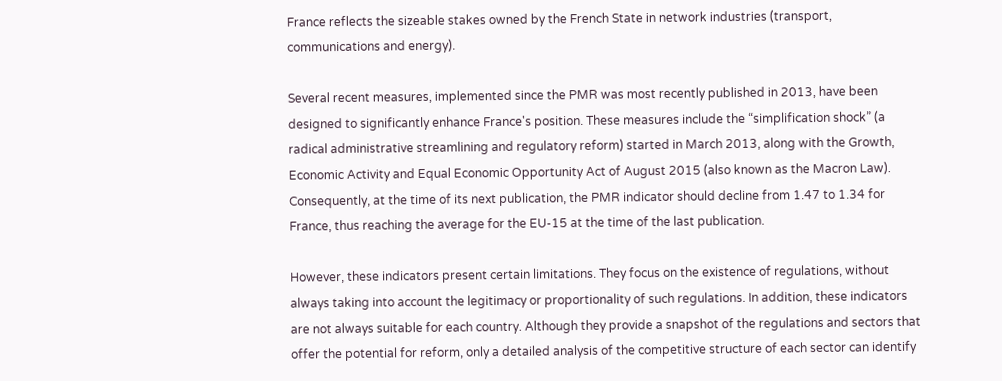France reflects the sizeable stakes owned by the French State in network industries (transport, communications and energy).

Several recent measures, implemented since the PMR was most recently published in 2013, have been designed to significantly enhance France's position. These measures include the “simplification shock” (a radical administrative streamlining and regulatory reform) started in March 2013, along with the Growth, Economic Activity and Equal Economic Opportunity Act of August 2015 (also known as the Macron Law). Consequently, at the time of its next publication, the PMR indicator should decline from 1.47 to 1.34 for France, thus reaching the average for the EU-15 at the time of the last publication.

However, these indicators present certain limitations. They focus on the existence of regulations, without always taking into account the legitimacy or proportionality of such regulations. In addition, these indicators are not always suitable for each country. Although they provide a snapshot of the regulations and sectors that offer the potential for reform, only a detailed analysis of the competitive structure of each sector can identify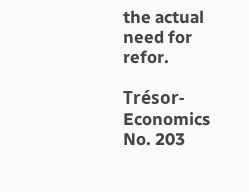the actual need for refor.

Trésor-Economics No. 203